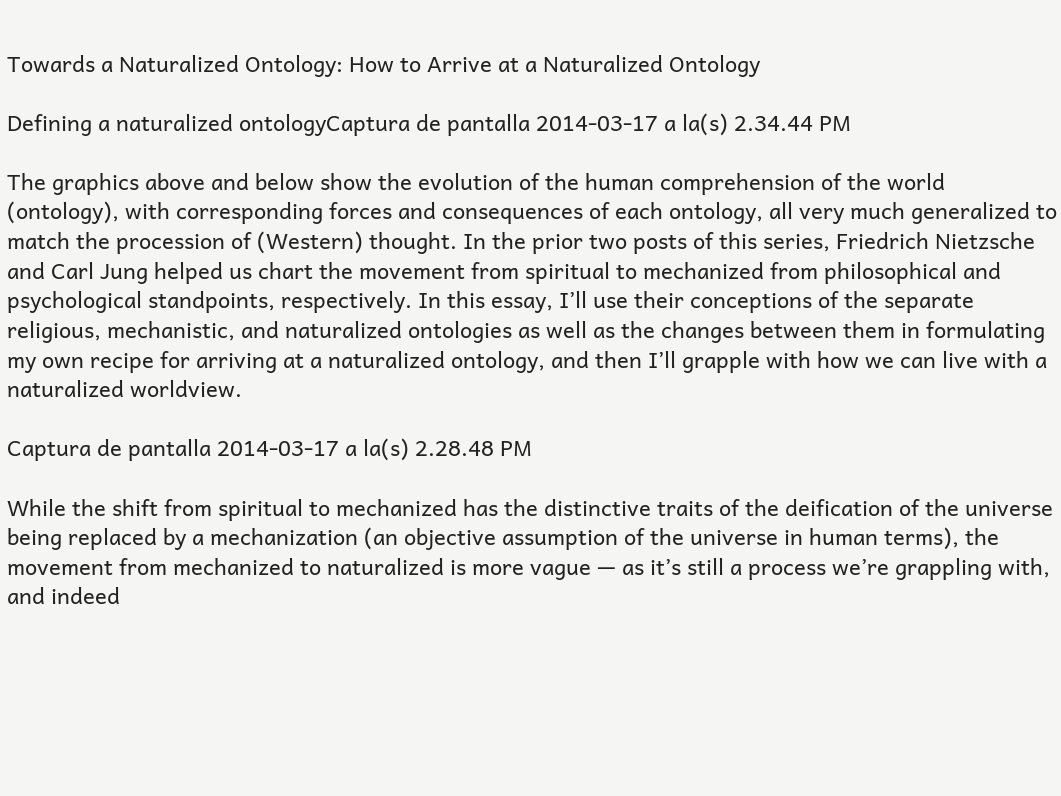Towards a Naturalized Ontology: How to Arrive at a Naturalized Ontology

Defining a naturalized ontologyCaptura de pantalla 2014-03-17 a la(s) 2.34.44 PM

The graphics above and below show the evolution of the human comprehension of the world (ontology), with corresponding forces and consequences of each ontology, all very much generalized to match the procession of (Western) thought. In the prior two posts of this series, Friedrich Nietzsche and Carl Jung helped us chart the movement from spiritual to mechanized from philosophical and psychological standpoints, respectively. In this essay, I’ll use their conceptions of the separate religious, mechanistic, and naturalized ontologies as well as the changes between them in formulating my own recipe for arriving at a naturalized ontology, and then I’ll grapple with how we can live with a naturalized worldview.

Captura de pantalla 2014-03-17 a la(s) 2.28.48 PM

While the shift from spiritual to mechanized has the distinctive traits of the deification of the universe being replaced by a mechanization (an objective assumption of the universe in human terms), the movement from mechanized to naturalized is more vague — as it’s still a process we’re grappling with, and indeed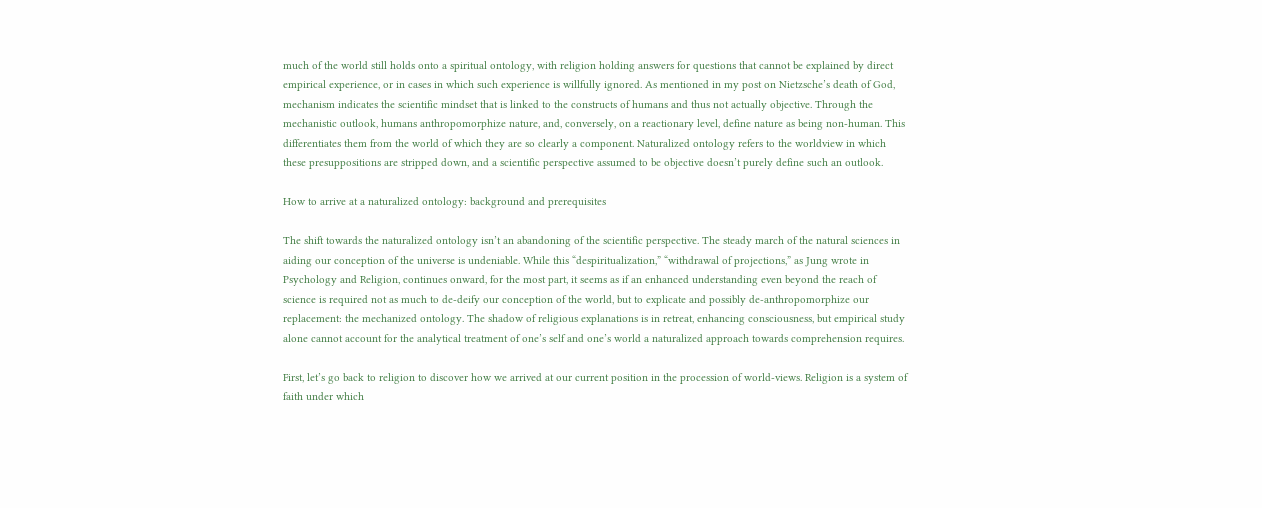much of the world still holds onto a spiritual ontology, with religion holding answers for questions that cannot be explained by direct empirical experience, or in cases in which such experience is willfully ignored. As mentioned in my post on Nietzsche’s death of God, mechanism indicates the scientific mindset that is linked to the constructs of humans and thus not actually objective. Through the mechanistic outlook, humans anthropomorphize nature, and, conversely, on a reactionary level, define nature as being non-human. This differentiates them from the world of which they are so clearly a component. Naturalized ontology refers to the worldview in which these presuppositions are stripped down, and a scientific perspective assumed to be objective doesn’t purely define such an outlook.

How to arrive at a naturalized ontology: background and prerequisites

The shift towards the naturalized ontology isn’t an abandoning of the scientific perspective. The steady march of the natural sciences in aiding our conception of the universe is undeniable. While this “despiritualization,” “withdrawal of projections,” as Jung wrote in Psychology and Religion, continues onward, for the most part, it seems as if an enhanced understanding even beyond the reach of science is required not as much to de-deify our conception of the world, but to explicate and possibly de-anthropomorphize our replacement: the mechanized ontology. The shadow of religious explanations is in retreat, enhancing consciousness, but empirical study alone cannot account for the analytical treatment of one’s self and one’s world a naturalized approach towards comprehension requires.

First, let’s go back to religion to discover how we arrived at our current position in the procession of world-views. Religion is a system of faith under which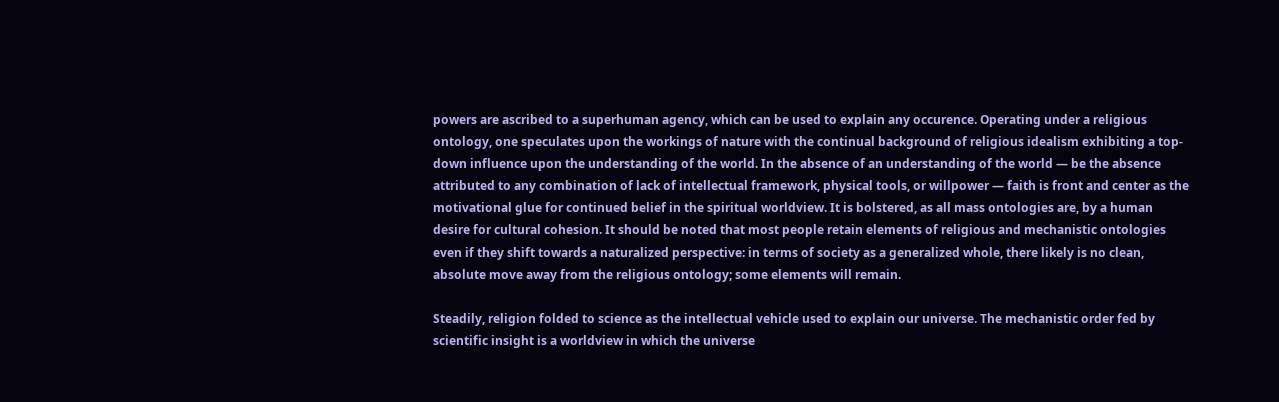powers are ascribed to a superhuman agency, which can be used to explain any occurence. Operating under a religious ontology, one speculates upon the workings of nature with the continual background of religious idealism exhibiting a top-down influence upon the understanding of the world. In the absence of an understanding of the world — be the absence attributed to any combination of lack of intellectual framework, physical tools, or willpower — faith is front and center as the motivational glue for continued belief in the spiritual worldview. It is bolstered, as all mass ontologies are, by a human desire for cultural cohesion. It should be noted that most people retain elements of religious and mechanistic ontologies even if they shift towards a naturalized perspective: in terms of society as a generalized whole, there likely is no clean, absolute move away from the religious ontology; some elements will remain.

Steadily, religion folded to science as the intellectual vehicle used to explain our universe. The mechanistic order fed by scientific insight is a worldview in which the universe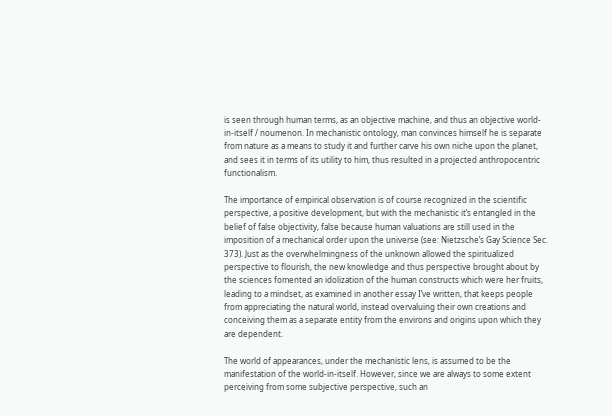is seen through human terms, as an objective machine, and thus an objective world-in-itself / noumenon. In mechanistic ontology, man convinces himself he is separate from nature as a means to study it and further carve his own niche upon the planet, and sees it in terms of its utility to him, thus resulted in a projected anthropocentric functionalism.

The importance of empirical observation is of course recognized in the scientific perspective, a positive development, but with the mechanistic it’s entangled in the belief of false objectivity, false because human valuations are still used in the imposition of a mechanical order upon the universe (see: Nietzsche’s Gay Science Sec. 373). Just as the overwhelmingness of the unknown allowed the spiritualized perspective to flourish, the new knowledge and thus perspective brought about by the sciences fomented an idolization of the human constructs which were her fruits, leading to a mindset, as examined in another essay I’ve written, that keeps people from appreciating the natural world, instead overvaluing their own creations and conceiving them as a separate entity from the environs and origins upon which they are dependent.

The world of appearances, under the mechanistic lens, is assumed to be the manifestation of the world-in-itself. However, since we are always to some extent perceiving from some subjective perspective, such an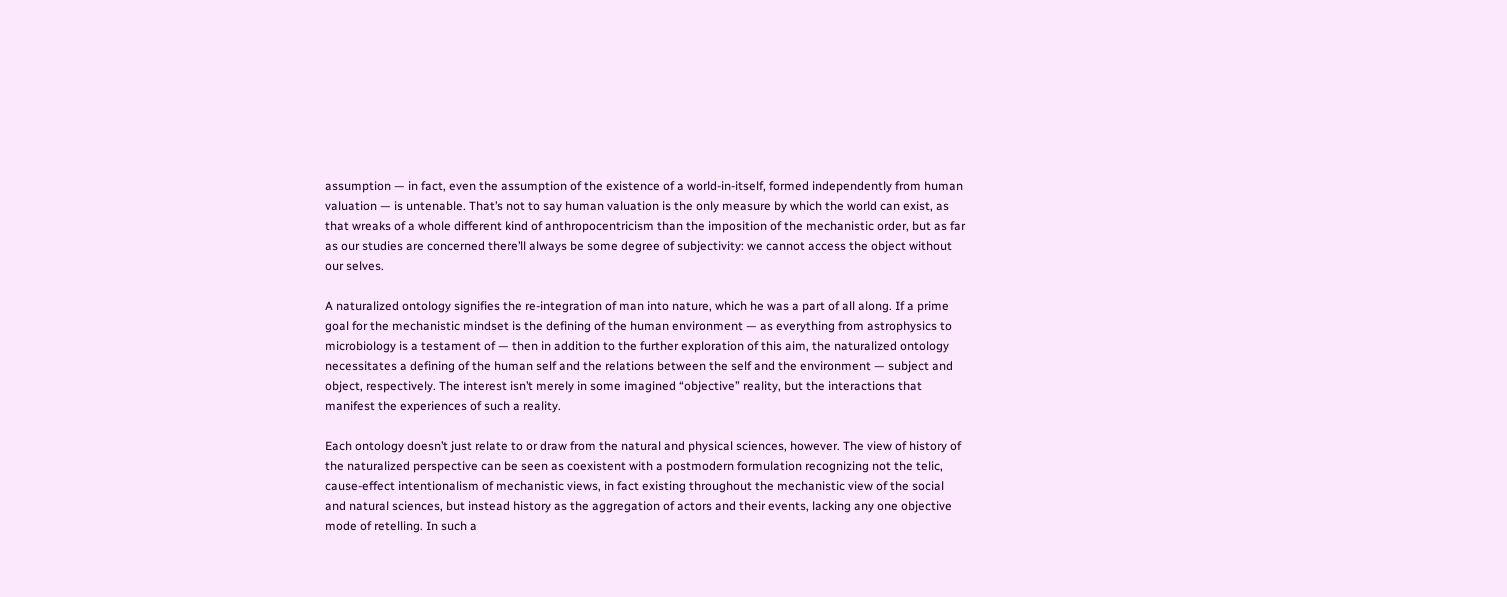assumption — in fact, even the assumption of the existence of a world-in-itself, formed independently from human valuation — is untenable. That’s not to say human valuation is the only measure by which the world can exist, as that wreaks of a whole different kind of anthropocentricism than the imposition of the mechanistic order, but as far as our studies are concerned there’ll always be some degree of subjectivity: we cannot access the object without our selves.

A naturalized ontology signifies the re-integration of man into nature, which he was a part of all along. If a prime goal for the mechanistic mindset is the defining of the human environment — as everything from astrophysics to microbiology is a testament of — then in addition to the further exploration of this aim, the naturalized ontology necessitates a defining of the human self and the relations between the self and the environment — subject and object, respectively. The interest isn’t merely in some imagined “objective” reality, but the interactions that manifest the experiences of such a reality.

Each ontology doesn’t just relate to or draw from the natural and physical sciences, however. The view of history of the naturalized perspective can be seen as coexistent with a postmodern formulation recognizing not the telic, cause-effect intentionalism of mechanistic views, in fact existing throughout the mechanistic view of the social and natural sciences, but instead history as the aggregation of actors and their events, lacking any one objective mode of retelling. In such a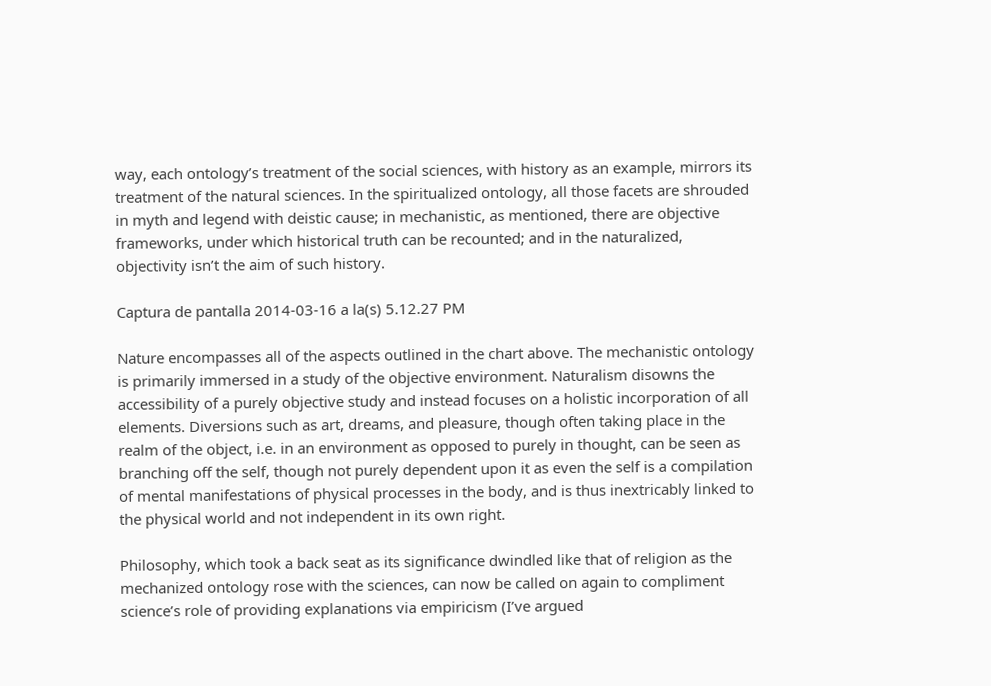way, each ontology’s treatment of the social sciences, with history as an example, mirrors its treatment of the natural sciences. In the spiritualized ontology, all those facets are shrouded in myth and legend with deistic cause; in mechanistic, as mentioned, there are objective frameworks, under which historical truth can be recounted; and in the naturalized, objectivity isn’t the aim of such history.

Captura de pantalla 2014-03-16 a la(s) 5.12.27 PM

Nature encompasses all of the aspects outlined in the chart above. The mechanistic ontology is primarily immersed in a study of the objective environment. Naturalism disowns the accessibility of a purely objective study and instead focuses on a holistic incorporation of all elements. Diversions such as art, dreams, and pleasure, though often taking place in the realm of the object, i.e. in an environment as opposed to purely in thought, can be seen as branching off the self, though not purely dependent upon it as even the self is a compilation of mental manifestations of physical processes in the body, and is thus inextricably linked to the physical world and not independent in its own right.

Philosophy, which took a back seat as its significance dwindled like that of religion as the mechanized ontology rose with the sciences, can now be called on again to compliment science’s role of providing explanations via empiricism (I’ve argued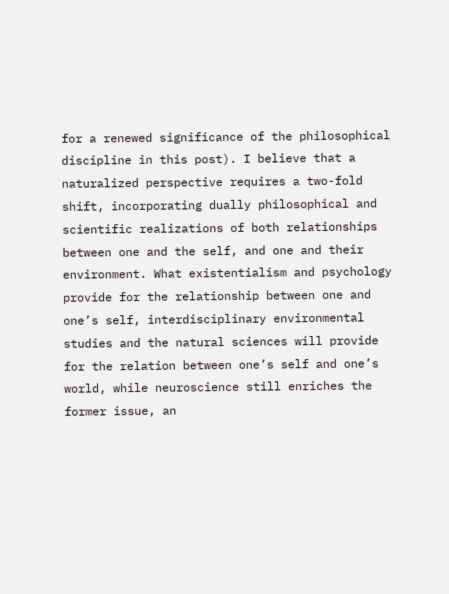for a renewed significance of the philosophical discipline in this post). I believe that a naturalized perspective requires a two-fold shift, incorporating dually philosophical and scientific realizations of both relationships between one and the self, and one and their environment. What existentialism and psychology provide for the relationship between one and one’s self, interdisciplinary environmental studies and the natural sciences will provide for the relation between one’s self and one’s world, while neuroscience still enriches the former issue, an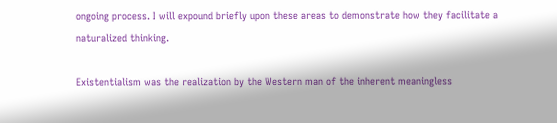ongoing process. I will expound briefly upon these areas to demonstrate how they facilitate a naturalized thinking.

Existentialism was the realization by the Western man of the inherent meaningless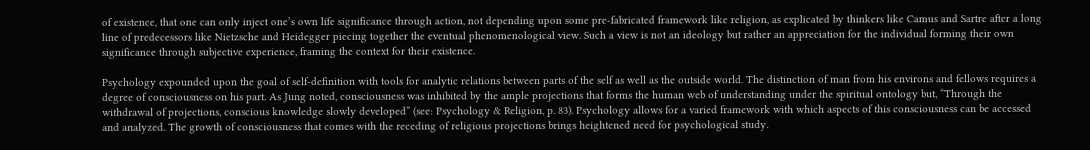of existence, that one can only inject one’s own life significance through action, not depending upon some pre-fabricated framework like religion, as explicated by thinkers like Camus and Sartre after a long line of predecessors like Nietzsche and Heidegger piecing together the eventual phenomenological view. Such a view is not an ideology but rather an appreciation for the individual forming their own significance through subjective experience, framing the context for their existence.

Psychology expounded upon the goal of self-definition with tools for analytic relations between parts of the self as well as the outside world. The distinction of man from his environs and fellows requires a degree of consciousness on his part. As Jung noted, consciousness was inhibited by the ample projections that forms the human web of understanding under the spiritual ontology but, “Through the withdrawal of projections, conscious knowledge slowly developed” (see: Psychology & Religion, p. 83). Psychology allows for a varied framework with which aspects of this consciousness can be accessed and analyzed. The growth of consciousness that comes with the receding of religious projections brings heightened need for psychological study.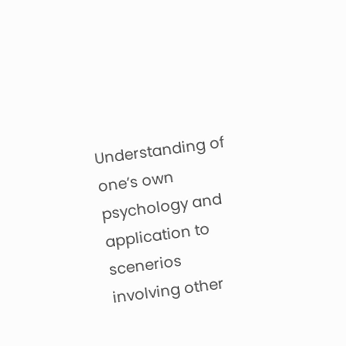Understanding of one’s own psychology and application to scenerios involving other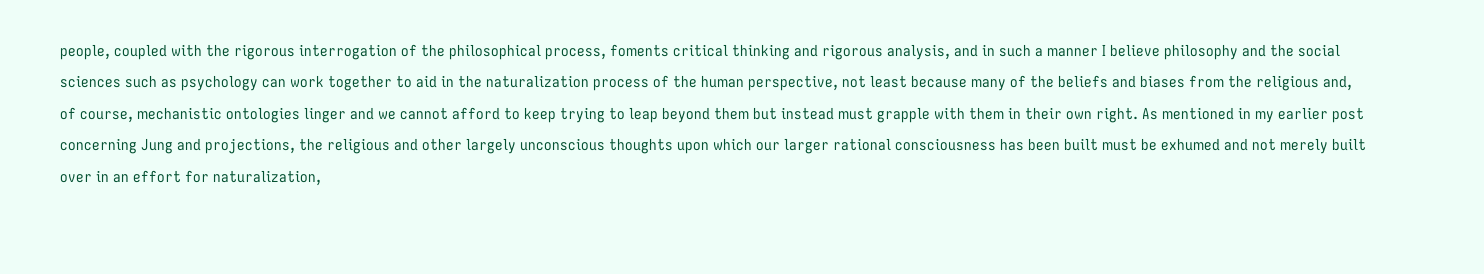people, coupled with the rigorous interrogation of the philosophical process, foments critical thinking and rigorous analysis, and in such a manner I believe philosophy and the social sciences such as psychology can work together to aid in the naturalization process of the human perspective, not least because many of the beliefs and biases from the religious and, of course, mechanistic ontologies linger and we cannot afford to keep trying to leap beyond them but instead must grapple with them in their own right. As mentioned in my earlier post concerning Jung and projections, the religious and other largely unconscious thoughts upon which our larger rational consciousness has been built must be exhumed and not merely built over in an effort for naturalization,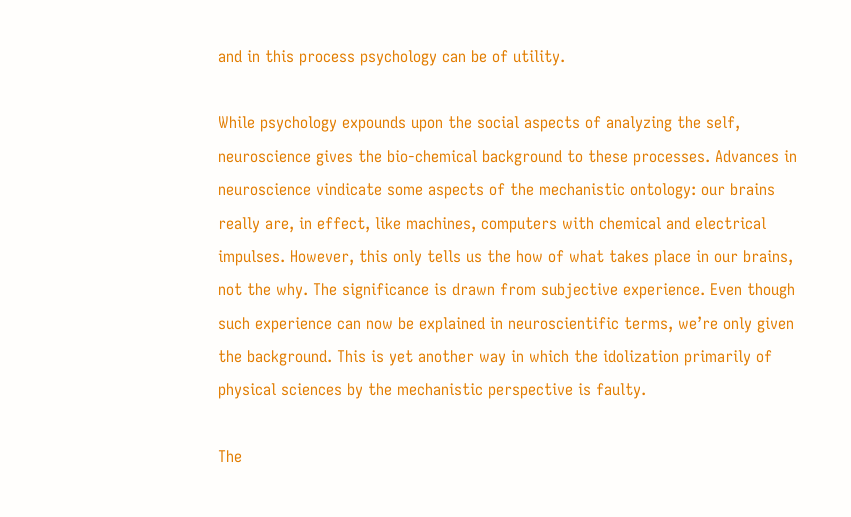and in this process psychology can be of utility.

While psychology expounds upon the social aspects of analyzing the self, neuroscience gives the bio-chemical background to these processes. Advances in neuroscience vindicate some aspects of the mechanistic ontology: our brains really are, in effect, like machines, computers with chemical and electrical impulses. However, this only tells us the how of what takes place in our brains, not the why. The significance is drawn from subjective experience. Even though such experience can now be explained in neuroscientific terms, we’re only given the background. This is yet another way in which the idolization primarily of physical sciences by the mechanistic perspective is faulty.

The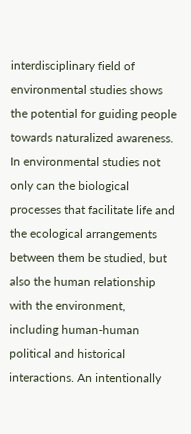interdisciplinary field of environmental studies shows the potential for guiding people towards naturalized awareness. In environmental studies not only can the biological processes that facilitate life and the ecological arrangements between them be studied, but also the human relationship with the environment, including human-human political and historical interactions. An intentionally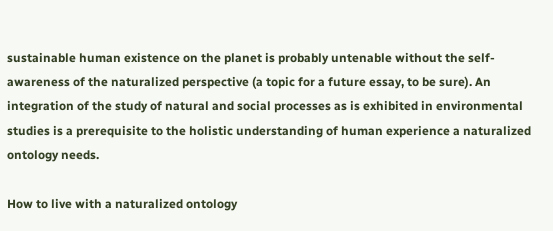sustainable human existence on the planet is probably untenable without the self-awareness of the naturalized perspective (a topic for a future essay, to be sure). An integration of the study of natural and social processes as is exhibited in environmental studies is a prerequisite to the holistic understanding of human experience a naturalized ontology needs.

How to live with a naturalized ontology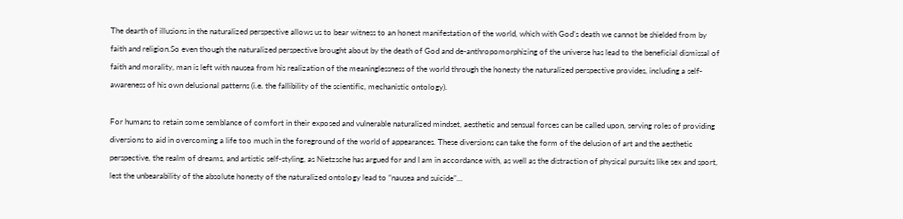The dearth of illusions in the naturalized perspective allows us to bear witness to an honest manifestation of the world, which with God’s death we cannot be shielded from by faith and religion.So even though the naturalized perspective brought about by the death of God and de-anthropomorphizing of the universe has lead to the beneficial dismissal of faith and morality, man is left with nausea from his realization of the meaninglessness of the world through the honesty the naturalized perspective provides, including a self-awareness of his own delusional patterns (i.e. the fallibility of the scientific, mechanistic ontology).

For humans to retain some semblance of comfort in their exposed and vulnerable naturalized mindset, aesthetic and sensual forces can be called upon, serving roles of providing diversions to aid in overcoming a life too much in the foreground of the world of appearances. These diversions can take the form of the delusion of art and the aesthetic perspective, the realm of dreams, and artistic self-styling, as Nietzsche has argued for and I am in accordance with, as well as the distraction of physical pursuits like sex and sport, lest the unbearability of the absolute honesty of the naturalized ontology lead to “nausea and suicide”…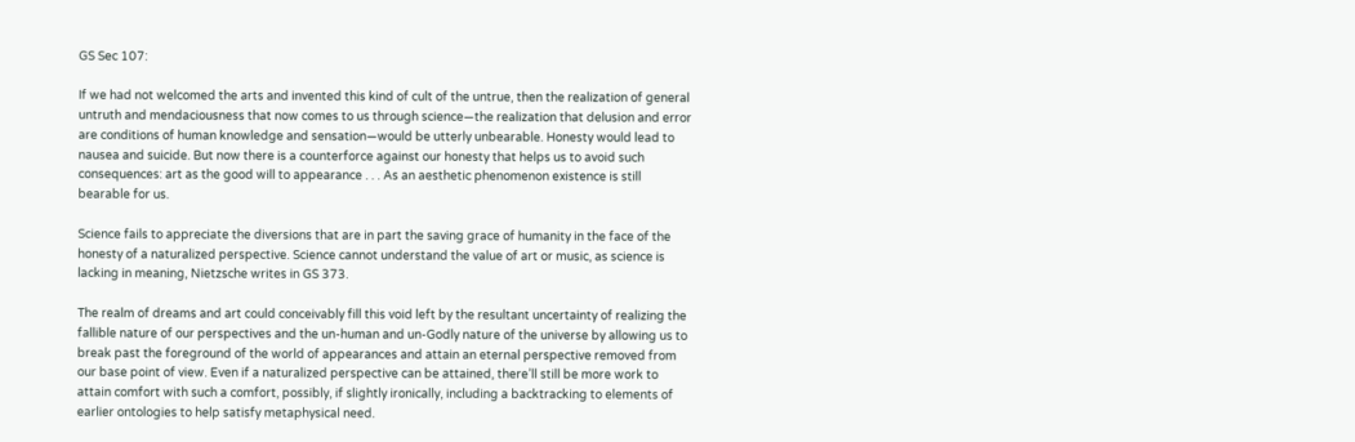GS Sec 107:

If we had not welcomed the arts and invented this kind of cult of the untrue, then the realization of general untruth and mendaciousness that now comes to us through science—the realization that delusion and error are conditions of human knowledge and sensation—would be utterly unbearable. Honesty would lead to nausea and suicide. But now there is a counterforce against our honesty that helps us to avoid such consequences: art as the good will to appearance . . . As an aesthetic phenomenon existence is still bearable for us.

Science fails to appreciate the diversions that are in part the saving grace of humanity in the face of the honesty of a naturalized perspective. Science cannot understand the value of art or music, as science is lacking in meaning, Nietzsche writes in GS 373.

The realm of dreams and art could conceivably fill this void left by the resultant uncertainty of realizing the fallible nature of our perspectives and the un-human and un-Godly nature of the universe by allowing us to break past the foreground of the world of appearances and attain an eternal perspective removed from our base point of view. Even if a naturalized perspective can be attained, there’ll still be more work to attain comfort with such a comfort, possibly, if slightly ironically, including a backtracking to elements of earlier ontologies to help satisfy metaphysical need.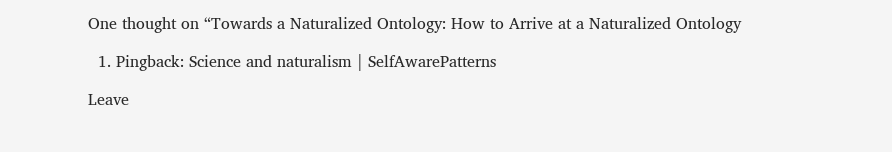One thought on “Towards a Naturalized Ontology: How to Arrive at a Naturalized Ontology

  1. Pingback: Science and naturalism | SelfAwarePatterns

Leave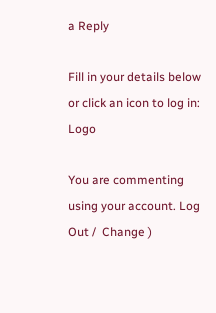a Reply

Fill in your details below or click an icon to log in: Logo

You are commenting using your account. Log Out /  Change )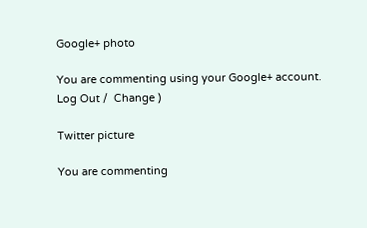Google+ photo

You are commenting using your Google+ account. Log Out /  Change )

Twitter picture

You are commenting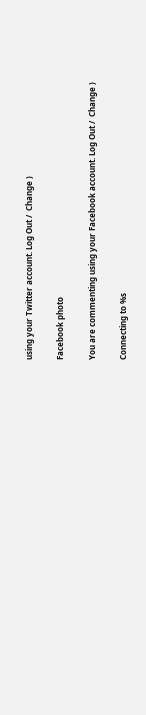using your Twitter account. Log Out /  Change )

Facebook photo

You are commenting using your Facebook account. Log Out /  Change )

Connecting to %s